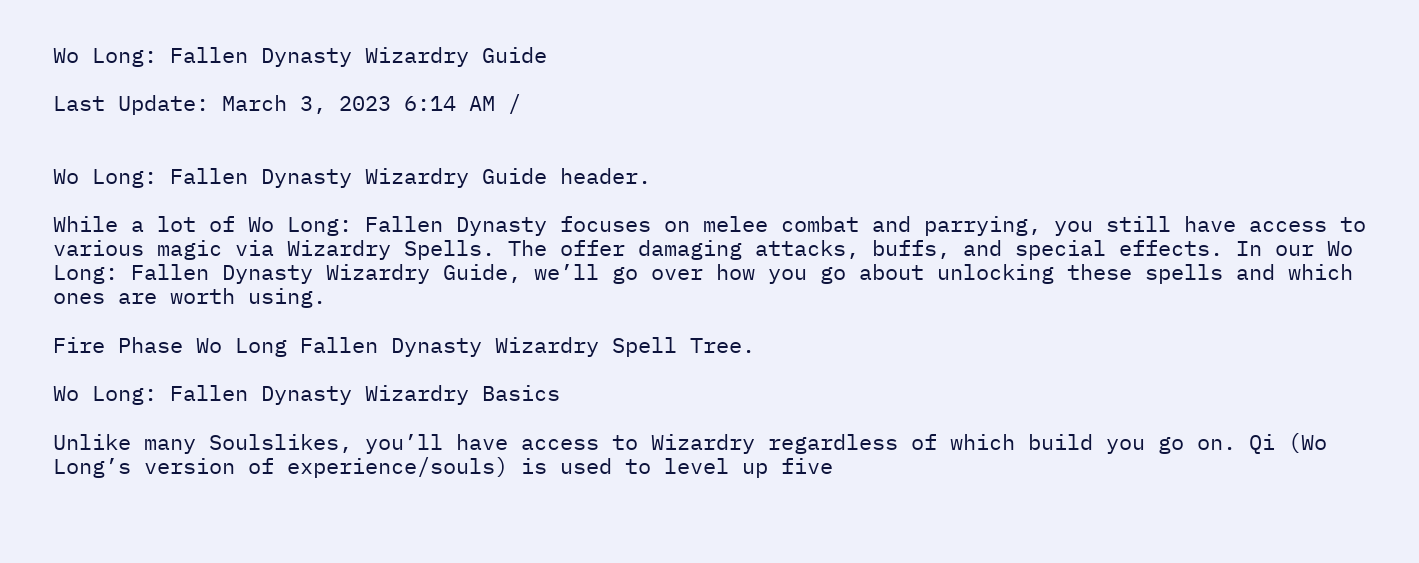Wo Long: Fallen Dynasty Wizardry Guide

Last Update: March 3, 2023 6:14 AM /


Wo Long: Fallen Dynasty Wizardry Guide header.

While a lot of Wo Long: Fallen Dynasty focuses on melee combat and parrying, you still have access to various magic via Wizardry Spells. The offer damaging attacks, buffs, and special effects. In our Wo Long: Fallen Dynasty Wizardry Guide, we’ll go over how you go about unlocking these spells and which ones are worth using.

Fire Phase Wo Long Fallen Dynasty Wizardry Spell Tree.

Wo Long: Fallen Dynasty Wizardry Basics

Unlike many Soulslikes, you’ll have access to Wizardry regardless of which build you go on. Qi (Wo Long’s version of experience/souls) is used to level up five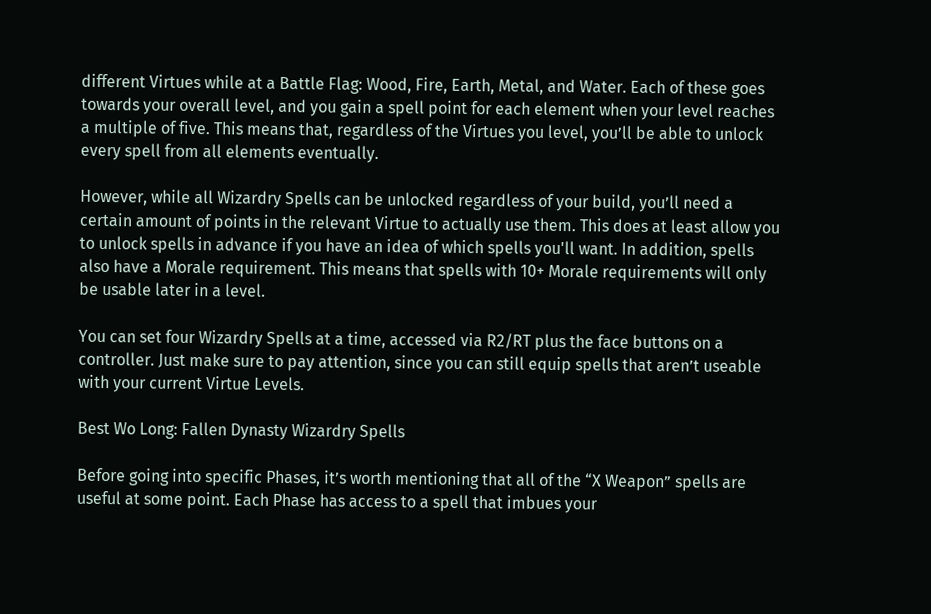different Virtues while at a Battle Flag: Wood, Fire, Earth, Metal, and Water. Each of these goes towards your overall level, and you gain a spell point for each element when your level reaches a multiple of five. This means that, regardless of the Virtues you level, you’ll be able to unlock every spell from all elements eventually.

However, while all Wizardry Spells can be unlocked regardless of your build, you’ll need a certain amount of points in the relevant Virtue to actually use them. This does at least allow you to unlock spells in advance if you have an idea of which spells you'll want. In addition, spells also have a Morale requirement. This means that spells with 10+ Morale requirements will only be usable later in a level.

You can set four Wizardry Spells at a time, accessed via R2/RT plus the face buttons on a controller. Just make sure to pay attention, since you can still equip spells that aren’t useable with your current Virtue Levels.

Best Wo Long: Fallen Dynasty Wizardry Spells

Before going into specific Phases, it’s worth mentioning that all of the “X Weapon” spells are useful at some point. Each Phase has access to a spell that imbues your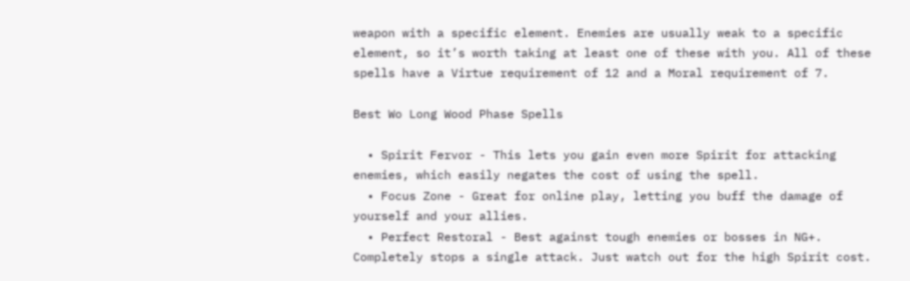weapon with a specific element. Enemies are usually weak to a specific element, so it’s worth taking at least one of these with you. All of these spells have a Virtue requirement of 12 and a Moral requirement of 7.

Best Wo Long Wood Phase Spells

  • Spirit Fervor - This lets you gain even more Spirit for attacking enemies, which easily negates the cost of using the spell.
  • Focus Zone - Great for online play, letting you buff the damage of yourself and your allies.
  • Perfect Restoral - Best against tough enemies or bosses in NG+. Completely stops a single attack. Just watch out for the high Spirit cost.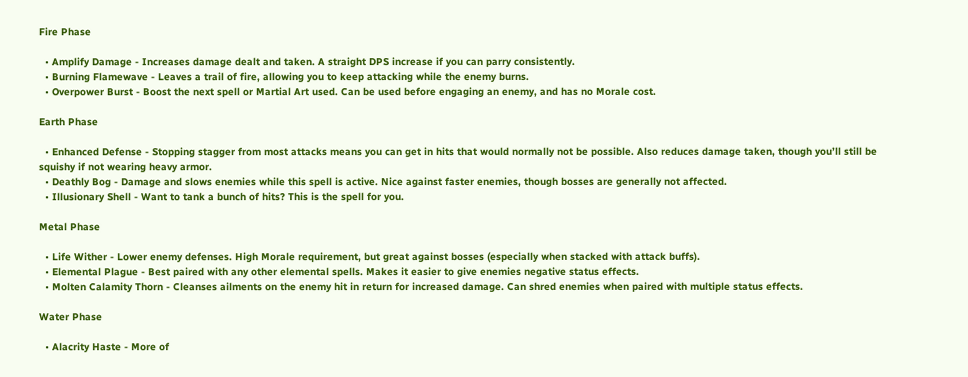Fire Phase

  • Amplify Damage - Increases damage dealt and taken. A straight DPS increase if you can parry consistently.
  • Burning Flamewave - Leaves a trail of fire, allowing you to keep attacking while the enemy burns.
  • Overpower Burst - Boost the next spell or Martial Art used. Can be used before engaging an enemy, and has no Morale cost.

Earth Phase

  • Enhanced Defense - Stopping stagger from most attacks means you can get in hits that would normally not be possible. Also reduces damage taken, though you’ll still be squishy if not wearing heavy armor.
  • Deathly Bog - Damage and slows enemies while this spell is active. Nice against faster enemies, though bosses are generally not affected.
  • Illusionary Shell - Want to tank a bunch of hits? This is the spell for you.

Metal Phase

  • Life Wither - Lower enemy defenses. High Morale requirement, but great against bosses (especially when stacked with attack buffs).
  • Elemental Plague - Best paired with any other elemental spells. Makes it easier to give enemies negative status effects.
  • Molten Calamity Thorn - Cleanses ailments on the enemy hit in return for increased damage. Can shred enemies when paired with multiple status effects.

Water Phase

  • Alacrity Haste - More of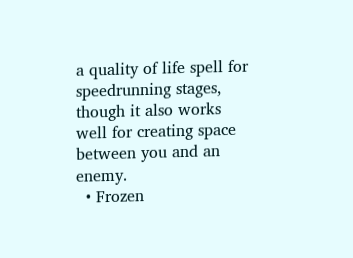a quality of life spell for speedrunning stages, though it also works well for creating space between you and an enemy.
  • Frozen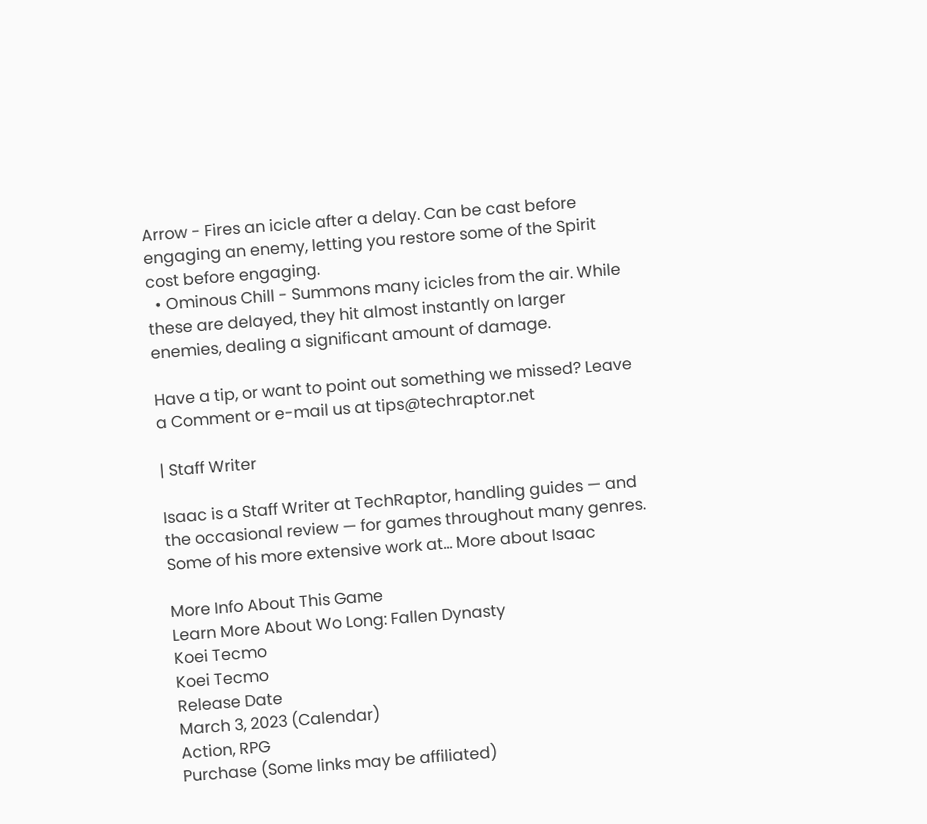Arrow - Fires an icicle after a delay. Can be cast before engaging an enemy, letting you restore some of the Spirit cost before engaging.
  • Ominous Chill - Summons many icicles from the air. While these are delayed, they hit almost instantly on larger enemies, dealing a significant amount of damage.

Have a tip, or want to point out something we missed? Leave a Comment or e-mail us at tips@techraptor.net

| Staff Writer

Isaac is a Staff Writer at TechRaptor, handling guides — and the occasional review — for games throughout many genres. Some of his more extensive work at… More about Isaac

More Info About This Game
Learn More About Wo Long: Fallen Dynasty
Koei Tecmo
Koei Tecmo
Release Date
March 3, 2023 (Calendar)
Action, RPG
Purchase (Some links may be affiliated)